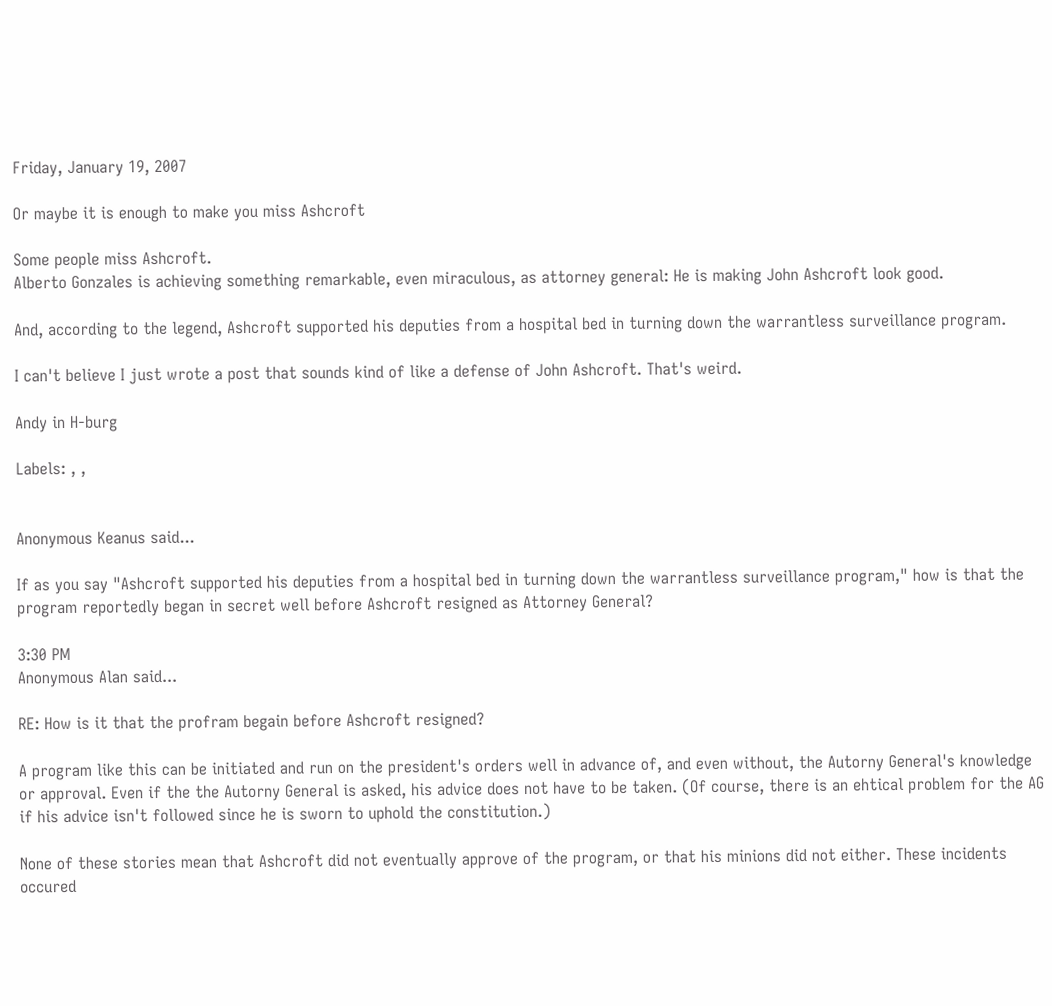Friday, January 19, 2007

Or maybe it is enough to make you miss Ashcroft

Some people miss Ashcroft.
Alberto Gonzales is achieving something remarkable, even miraculous, as attorney general: He is making John Ashcroft look good.

And, according to the legend, Ashcroft supported his deputies from a hospital bed in turning down the warrantless surveillance program.

I can't believe I just wrote a post that sounds kind of like a defense of John Ashcroft. That's weird.

Andy in H-burg

Labels: , ,


Anonymous Keanus said...

If as you say "Ashcroft supported his deputies from a hospital bed in turning down the warrantless surveillance program," how is that the program reportedly began in secret well before Ashcroft resigned as Attorney General?

3:30 PM
Anonymous Alan said...

RE: How is it that the profram begain before Ashcroft resigned?

A program like this can be initiated and run on the president's orders well in advance of, and even without, the Autorny General's knowledge or approval. Even if the the Autorny General is asked, his advice does not have to be taken. (Of course, there is an ehtical problem for the AG if his advice isn't followed since he is sworn to uphold the constitution.)

None of these stories mean that Ashcroft did not eventually approve of the program, or that his minions did not either. These incidents occured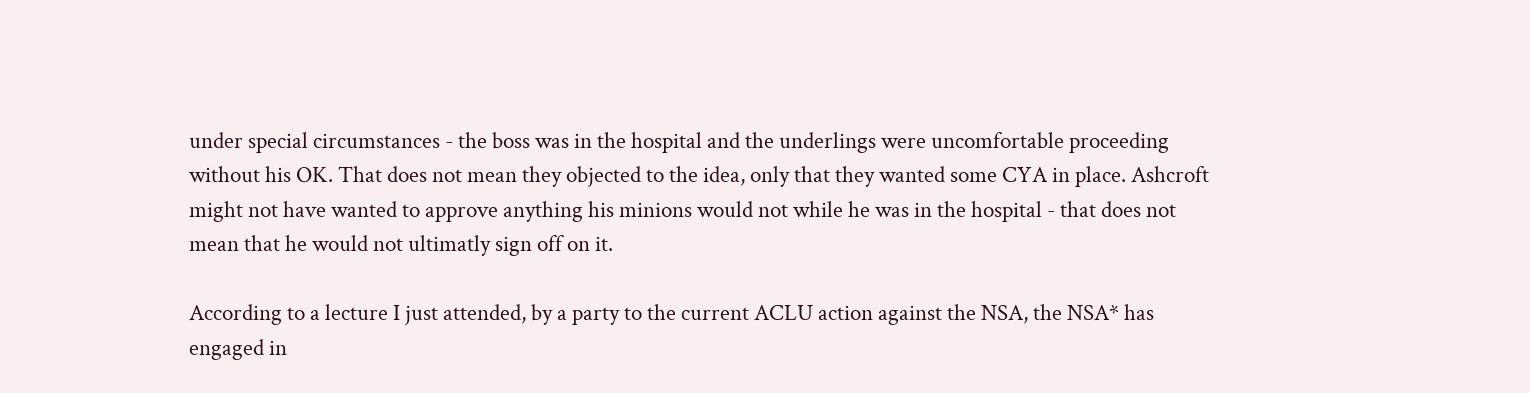under special circumstances - the boss was in the hospital and the underlings were uncomfortable proceeding without his OK. That does not mean they objected to the idea, only that they wanted some CYA in place. Ashcroft might not have wanted to approve anything his minions would not while he was in the hospital - that does not mean that he would not ultimatly sign off on it.

According to a lecture I just attended, by a party to the current ACLU action against the NSA, the NSA* has engaged in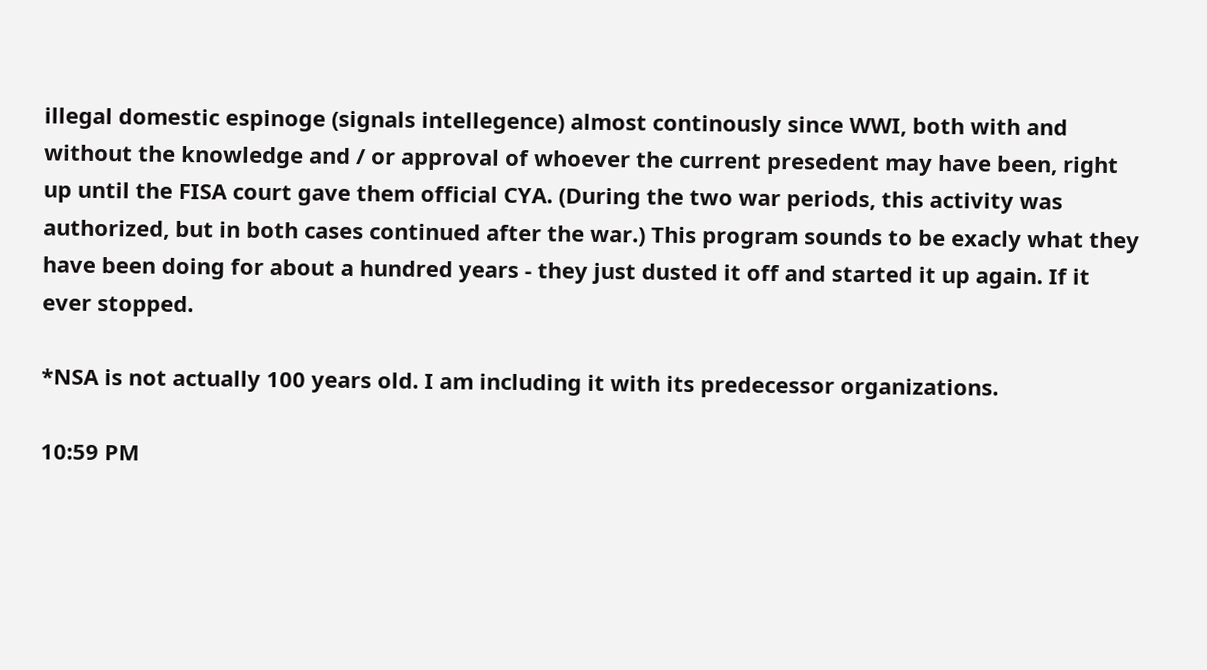illegal domestic espinoge (signals intellegence) almost continously since WWI, both with and without the knowledge and / or approval of whoever the current presedent may have been, right up until the FISA court gave them official CYA. (During the two war periods, this activity was authorized, but in both cases continued after the war.) This program sounds to be exacly what they have been doing for about a hundred years - they just dusted it off and started it up again. If it ever stopped.

*NSA is not actually 100 years old. I am including it with its predecessor organizations.

10:59 PM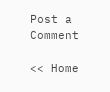Post a Comment

<< Home